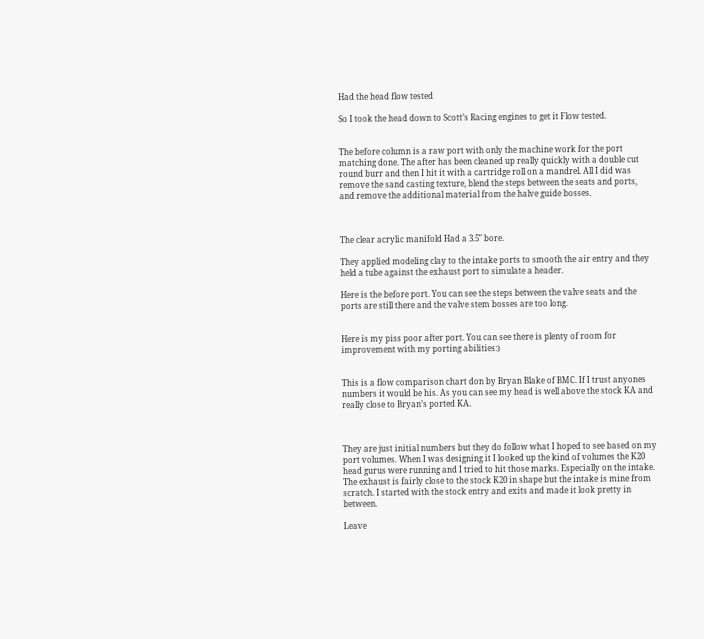Had the head flow tested

So I took the head down to Scott’s Racing engines to get it Flow tested.


The before column is a raw port with only the machine work for the port matching done. The after has been cleaned up really quickly with a double cut round burr and then I hit it with a cartridge roll on a mandrel. All I did was remove the sand casting texture, blend the steps between the seats and ports, and remove the additional material from the halve guide bosses.



The clear acrylic manifold Had a 3.5″ bore.

They applied modeling clay to the intake ports to smooth the air entry and they held a tube against the exhaust port to simulate a header.

Here is the before port. You can see the steps between the valve seats and the ports are still there and the valve stem bosses are too long.


Here is my piss poor after port. You can see there is plenty of room for improvement with my porting abilities:)


This is a flow comparison chart don by Bryan Blake of BMC. If I trust anyones numbers it would be his. As you can see my head is well above the stock KA and really close to Bryan’s ported KA.



They are just initial numbers but they do follow what I hoped to see based on my port volumes. When I was designing it I looked up the kind of volumes the K20 head gurus were running and I tried to hit those marks. Especially on the intake. The exhaust is fairly close to the stock K20 in shape but the intake is mine from scratch. I started with the stock entry and exits and made it look pretty in between.

Leave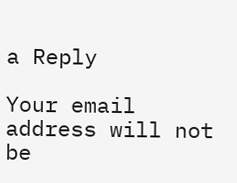a Reply

Your email address will not be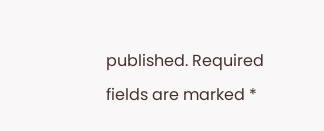published. Required fields are marked *